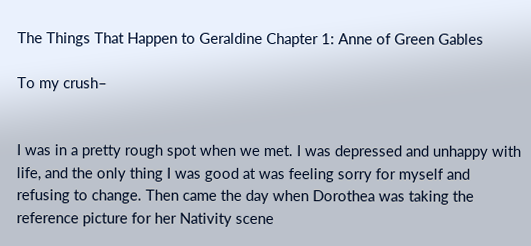The Things That Happen to Geraldine Chapter 1: Anne of Green Gables

To my crush–


I was in a pretty rough spot when we met. I was depressed and unhappy with life, and the only thing I was good at was feeling sorry for myself and refusing to change. Then came the day when Dorothea was taking the reference picture for her Nativity scene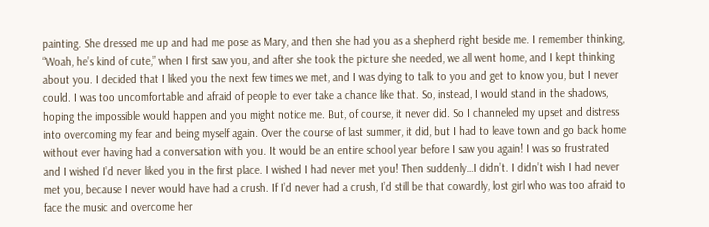painting. She dressed me up and had me pose as Mary, and then she had you as a shepherd right beside me. I remember thinking, “Woah, he’s kind of cute,” when I first saw you, and after she took the picture she needed, we all went home, and I kept thinking about you. I decided that I liked you the next few times we met, and I was dying to talk to you and get to know you, but I never could. I was too uncomfortable and afraid of people to ever take a chance like that. So, instead, I would stand in the shadows, hoping the impossible would happen and you might notice me. But, of course, it never did. So I channeled my upset and distress into overcoming my fear and being myself again. Over the course of last summer, it did, but I had to leave town and go back home without ever having had a conversation with you. It would be an entire school year before I saw you again! I was so frustrated and I wished I’d never liked you in the first place. I wished I had never met you! Then suddenly…I didn’t. I didn’t wish I had never met you, because I never would have had a crush. If I’d never had a crush, I’d still be that cowardly, lost girl who was too afraid to face the music and overcome her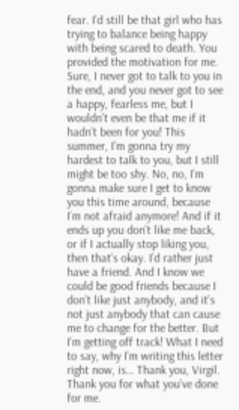fear. I’d still be that girl who has trying to balance being happy with being scared to death. You provided the motivation for me. Sure, I never got to talk to you in the end, and you never got to see a happy, fearless me, but I wouldn’t even be that me if it hadn’t been for you! This summer, I’m gonna try my hardest to talk to you, but I still might be too shy. No, no, I’m gonna make sure I get to know you this time around, because I’m not afraid anymore! And if it ends up you don’t like me back, or if I actually stop liking you, then that’s okay. I’d rather just have a friend. And I know we could be good friends because I don’t like just anybody, and it’s not just anybody that can cause me to change for the better. But I’m getting off track! What I need to say, why I’m writing this letter right now, is… Thank you, Virgil. Thank you for what you’ve done for me.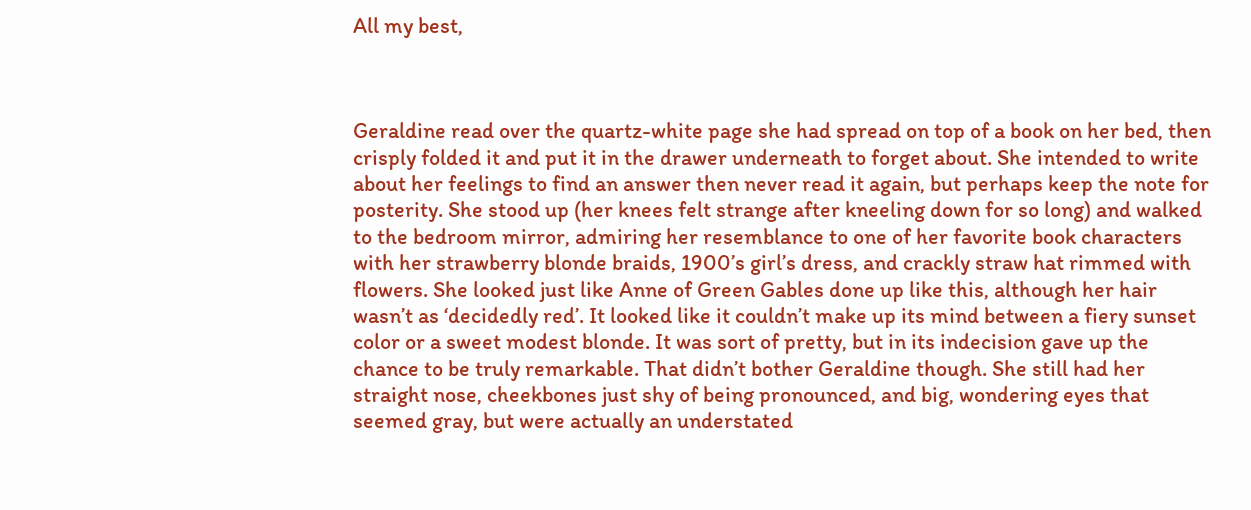All my best,



Geraldine read over the quartz-white page she had spread on top of a book on her bed, then crisply folded it and put it in the drawer underneath to forget about. She intended to write about her feelings to find an answer then never read it again, but perhaps keep the note for posterity. She stood up (her knees felt strange after kneeling down for so long) and walked to the bedroom mirror, admiring her resemblance to one of her favorite book characters with her strawberry blonde braids, 1900’s girl’s dress, and crackly straw hat rimmed with flowers. She looked just like Anne of Green Gables done up like this, although her hair wasn’t as ‘decidedly red’. It looked like it couldn’t make up its mind between a fiery sunset color or a sweet modest blonde. It was sort of pretty, but in its indecision gave up the chance to be truly remarkable. That didn’t bother Geraldine though. She still had her straight nose, cheekbones just shy of being pronounced, and big, wondering eyes that seemed gray, but were actually an understated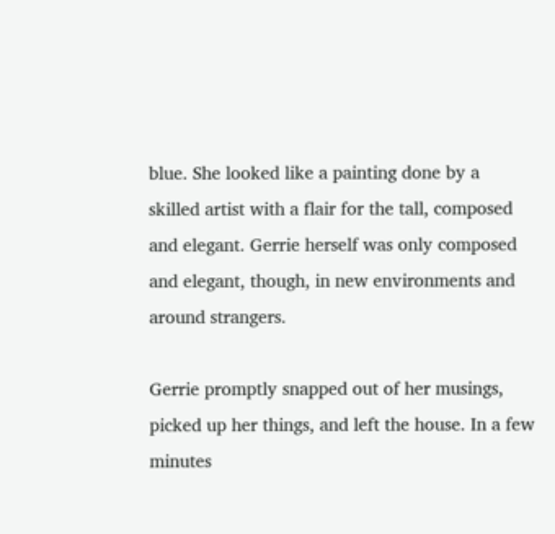blue. She looked like a painting done by a skilled artist with a flair for the tall, composed and elegant. Gerrie herself was only composed and elegant, though, in new environments and around strangers.

Gerrie promptly snapped out of her musings, picked up her things, and left the house. In a few minutes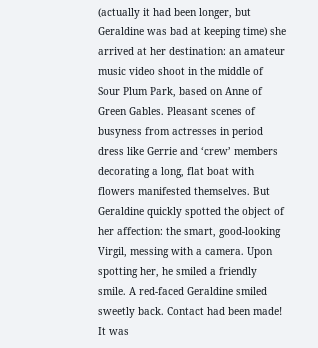(actually it had been longer, but Geraldine was bad at keeping time) she arrived at her destination: an amateur music video shoot in the middle of Sour Plum Park, based on Anne of Green Gables. Pleasant scenes of busyness from actresses in period dress like Gerrie and ‘crew’ members decorating a long, flat boat with flowers manifested themselves. But Geraldine quickly spotted the object of her affection: the smart, good-looking Virgil, messing with a camera. Upon spotting her, he smiled a friendly smile. A red-faced Geraldine smiled sweetly back. Contact had been made! It was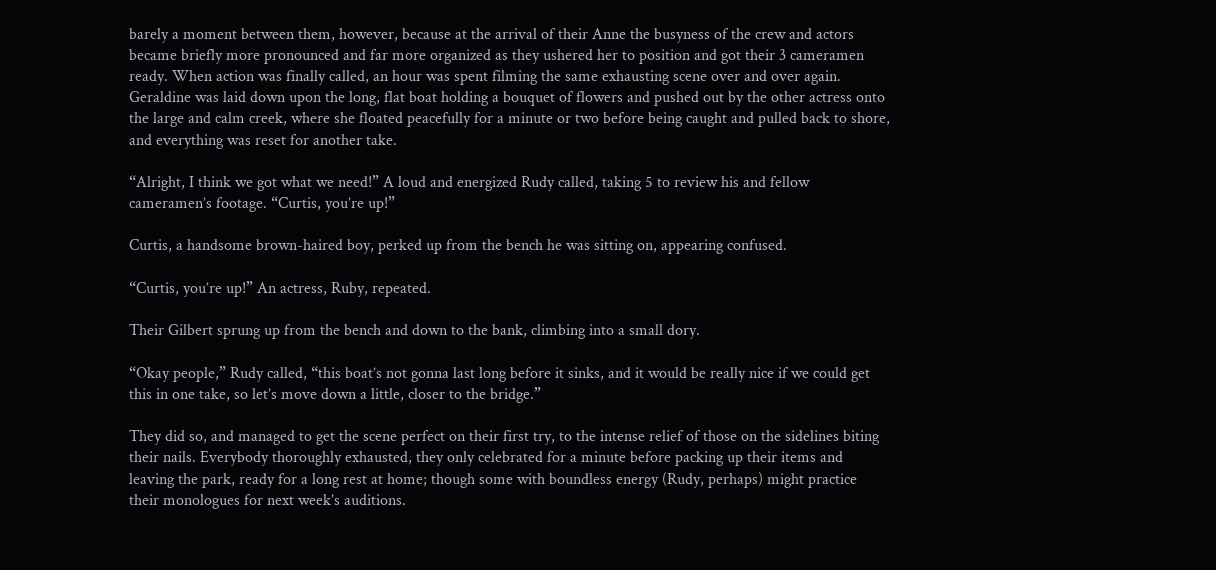barely a moment between them, however, because at the arrival of their Anne the busyness of the crew and actors became briefly more pronounced and far more organized as they ushered her to position and got their 3 cameramen ready. When action was finally called, an hour was spent filming the same exhausting scene over and over again. Geraldine was laid down upon the long, flat boat holding a bouquet of flowers and pushed out by the other actress onto the large and calm creek, where she floated peacefully for a minute or two before being caught and pulled back to shore, and everything was reset for another take.

“Alright, I think we got what we need!” A loud and energized Rudy called, taking 5 to review his and fellow cameramen’s footage. “Curtis, you’re up!”

Curtis, a handsome brown-haired boy, perked up from the bench he was sitting on, appearing confused.

“Curtis, you’re up!” An actress, Ruby, repeated.

Their Gilbert sprung up from the bench and down to the bank, climbing into a small dory.

“Okay people,” Rudy called, “this boat’s not gonna last long before it sinks, and it would be really nice if we could get this in one take, so let’s move down a little, closer to the bridge.”

They did so, and managed to get the scene perfect on their first try, to the intense relief of those on the sidelines biting their nails. Everybody thoroughly exhausted, they only celebrated for a minute before packing up their items and leaving the park, ready for a long rest at home; though some with boundless energy (Rudy, perhaps) might practice their monologues for next week’s auditions.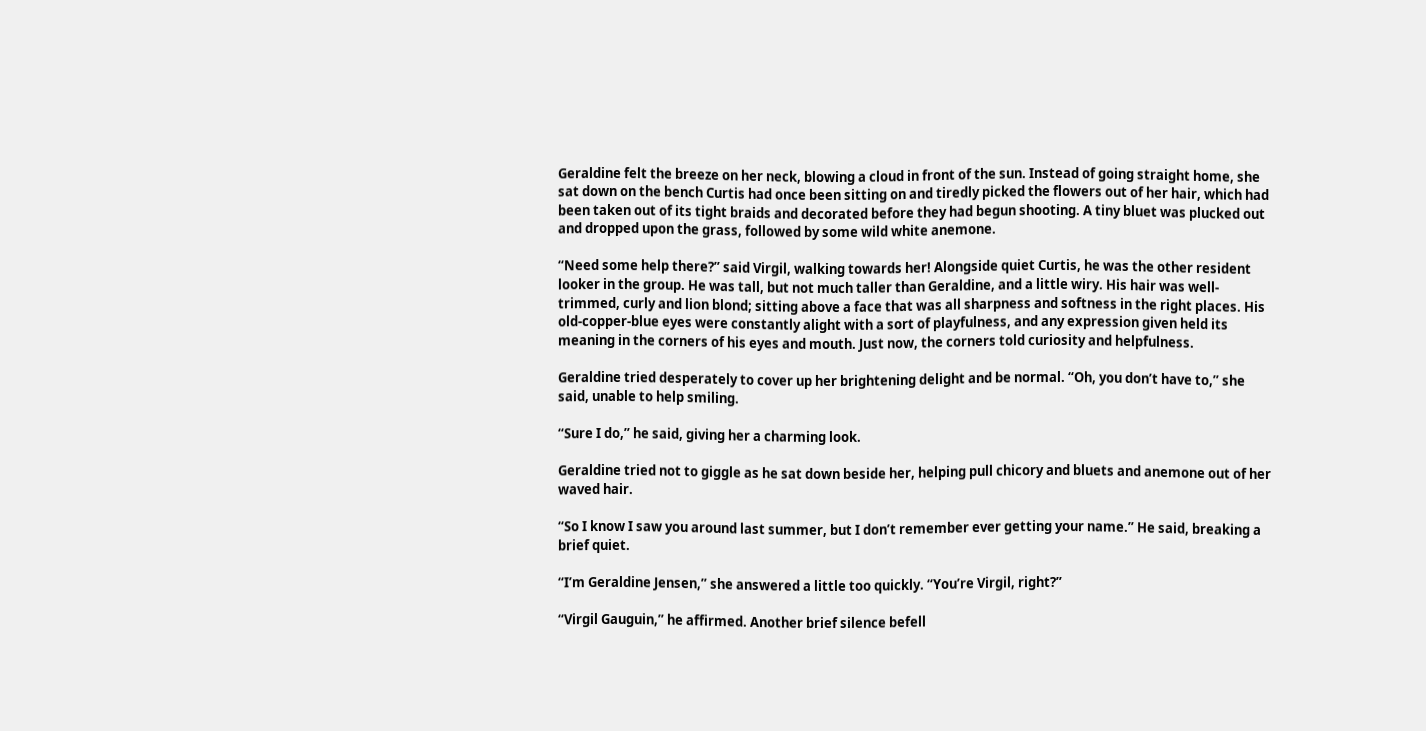Geraldine felt the breeze on her neck, blowing a cloud in front of the sun. Instead of going straight home, she sat down on the bench Curtis had once been sitting on and tiredly picked the flowers out of her hair, which had been taken out of its tight braids and decorated before they had begun shooting. A tiny bluet was plucked out and dropped upon the grass, followed by some wild white anemone.

“Need some help there?” said Virgil, walking towards her! Alongside quiet Curtis, he was the other resident looker in the group. He was tall, but not much taller than Geraldine, and a little wiry. His hair was well-trimmed, curly and lion blond; sitting above a face that was all sharpness and softness in the right places. His old-copper-blue eyes were constantly alight with a sort of playfulness, and any expression given held its meaning in the corners of his eyes and mouth. Just now, the corners told curiosity and helpfulness.

Geraldine tried desperately to cover up her brightening delight and be normal. “Oh, you don’t have to,” she said, unable to help smiling.

“Sure I do,” he said, giving her a charming look.

Geraldine tried not to giggle as he sat down beside her, helping pull chicory and bluets and anemone out of her waved hair.

“So I know I saw you around last summer, but I don’t remember ever getting your name.” He said, breaking a brief quiet.

“I’m Geraldine Jensen,” she answered a little too quickly. “You’re Virgil, right?”

“Virgil Gauguin,” he affirmed. Another brief silence befell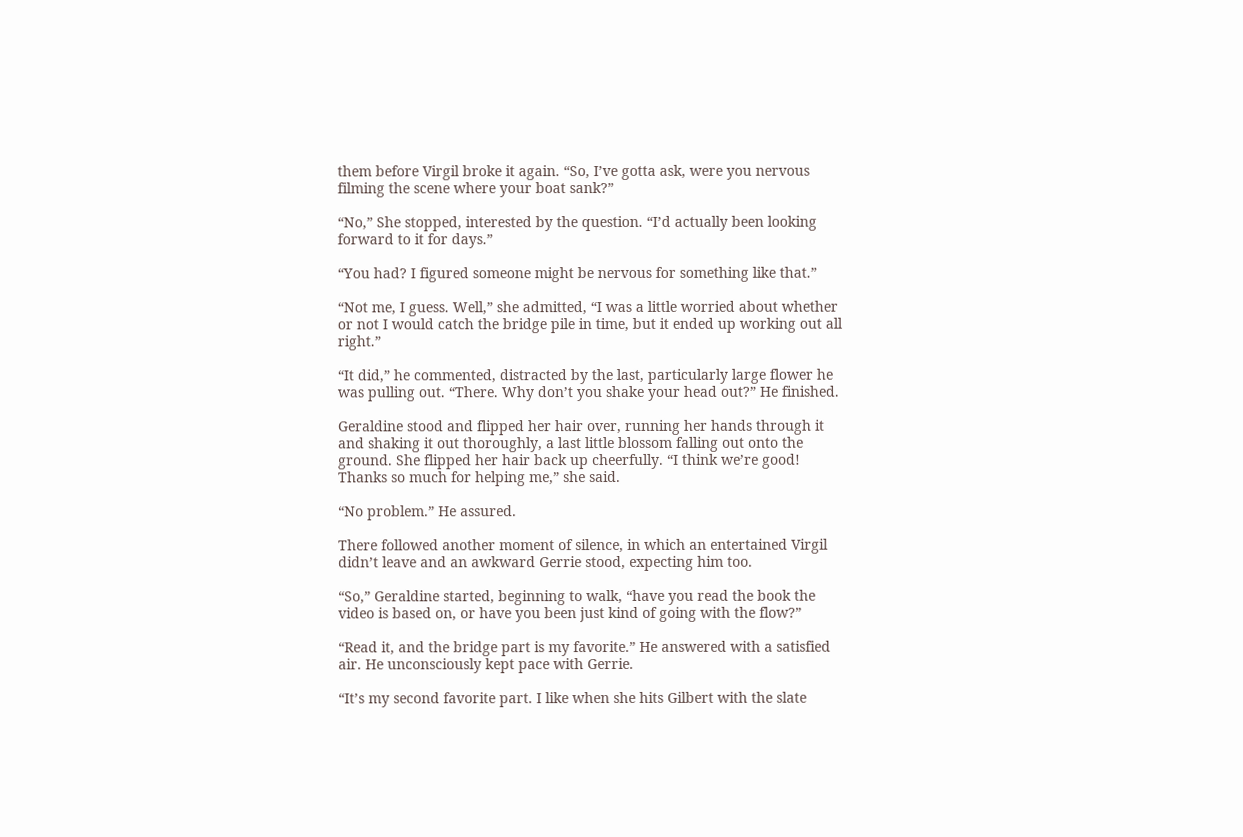them before Virgil broke it again. “So, I’ve gotta ask, were you nervous filming the scene where your boat sank?”

“No,” She stopped, interested by the question. “I’d actually been looking forward to it for days.”

“You had? I figured someone might be nervous for something like that.”

“Not me, I guess. Well,” she admitted, “I was a little worried about whether or not I would catch the bridge pile in time, but it ended up working out all right.”

“It did,” he commented, distracted by the last, particularly large flower he was pulling out. “There. Why don’t you shake your head out?” He finished.

Geraldine stood and flipped her hair over, running her hands through it and shaking it out thoroughly, a last little blossom falling out onto the ground. She flipped her hair back up cheerfully. “I think we’re good! Thanks so much for helping me,” she said.

“No problem.” He assured.

There followed another moment of silence, in which an entertained Virgil didn’t leave and an awkward Gerrie stood, expecting him too.

“So,” Geraldine started, beginning to walk, “have you read the book the video is based on, or have you been just kind of going with the flow?”

“Read it, and the bridge part is my favorite.” He answered with a satisfied air. He unconsciously kept pace with Gerrie.

“It’s my second favorite part. I like when she hits Gilbert with the slate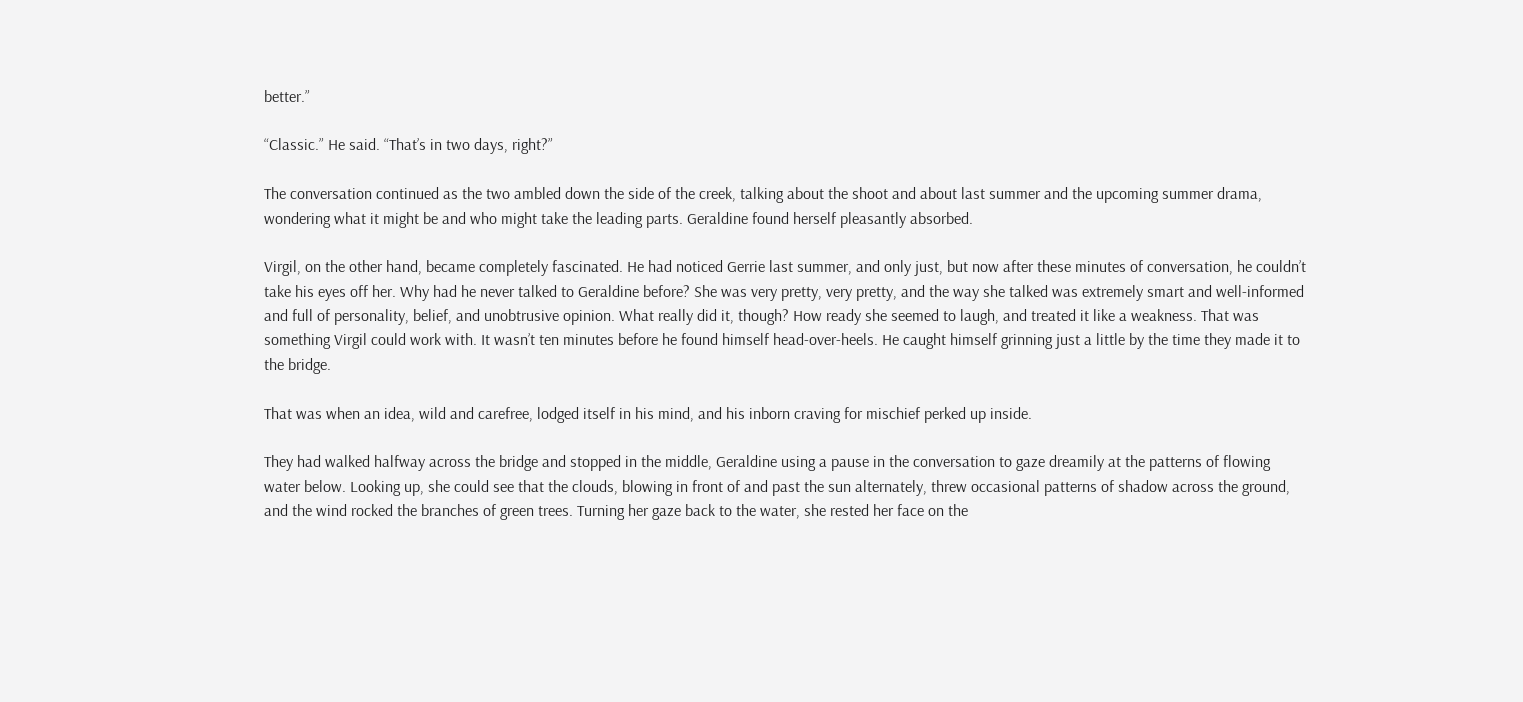better.”

“Classic.” He said. “That’s in two days, right?”

The conversation continued as the two ambled down the side of the creek, talking about the shoot and about last summer and the upcoming summer drama, wondering what it might be and who might take the leading parts. Geraldine found herself pleasantly absorbed.

Virgil, on the other hand, became completely fascinated. He had noticed Gerrie last summer, and only just, but now after these minutes of conversation, he couldn’t take his eyes off her. Why had he never talked to Geraldine before? She was very pretty, very pretty, and the way she talked was extremely smart and well-informed and full of personality, belief, and unobtrusive opinion. What really did it, though? How ready she seemed to laugh, and treated it like a weakness. That was something Virgil could work with. It wasn’t ten minutes before he found himself head-over-heels. He caught himself grinning just a little by the time they made it to the bridge.

That was when an idea, wild and carefree, lodged itself in his mind, and his inborn craving for mischief perked up inside.

They had walked halfway across the bridge and stopped in the middle, Geraldine using a pause in the conversation to gaze dreamily at the patterns of flowing water below. Looking up, she could see that the clouds, blowing in front of and past the sun alternately, threw occasional patterns of shadow across the ground, and the wind rocked the branches of green trees. Turning her gaze back to the water, she rested her face on the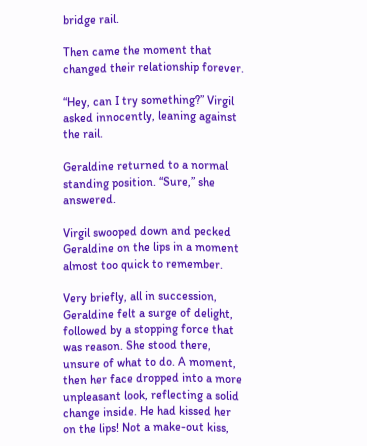bridge rail.

Then came the moment that changed their relationship forever.

“Hey, can I try something?” Virgil asked innocently, leaning against the rail.

Geraldine returned to a normal standing position. “Sure,” she answered.

Virgil swooped down and pecked Geraldine on the lips in a moment almost too quick to remember.

Very briefly, all in succession, Geraldine felt a surge of delight, followed by a stopping force that was reason. She stood there, unsure of what to do. A moment, then her face dropped into a more unpleasant look, reflecting a solid change inside. He had kissed her on the lips! Not a make-out kiss,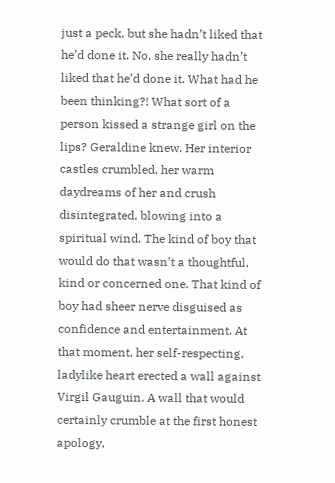just a peck, but she hadn’t liked that he’d done it. No, she really hadn’t liked that he’d done it. What had he been thinking?! What sort of a person kissed a strange girl on the lips? Geraldine knew. Her interior castles crumbled, her warm daydreams of her and crush disintegrated, blowing into a spiritual wind. The kind of boy that would do that wasn’t a thoughtful, kind or concerned one. That kind of boy had sheer nerve disguised as confidence and entertainment. At that moment, her self-respecting, ladylike heart erected a wall against Virgil Gauguin. A wall that would certainly crumble at the first honest apology,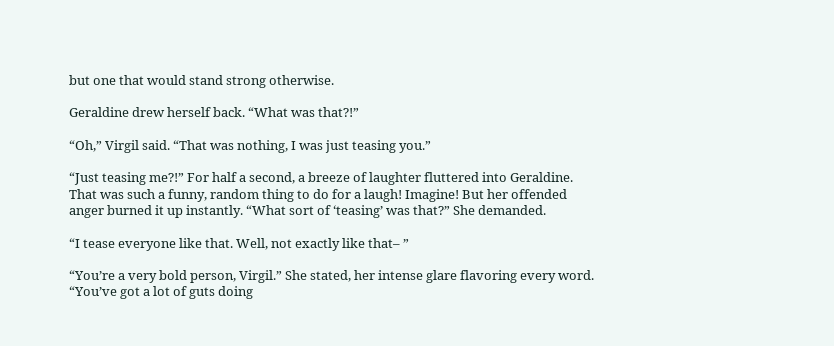but one that would stand strong otherwise.

Geraldine drew herself back. “What was that?!”

“Oh,” Virgil said. “That was nothing, I was just teasing you.”

“Just teasing me?!” For half a second, a breeze of laughter fluttered into Geraldine. That was such a funny, random thing to do for a laugh! Imagine! But her offended anger burned it up instantly. “What sort of ‘teasing’ was that?” She demanded.

“I tease everyone like that. Well, not exactly like that– ”

“You’re a very bold person, Virgil.” She stated, her intense glare flavoring every word. “You’ve got a lot of guts doing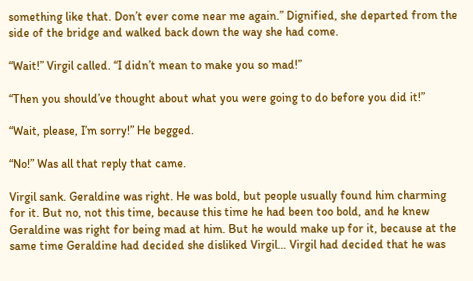something like that. Don’t ever come near me again.” Dignified, she departed from the side of the bridge and walked back down the way she had come.

“Wait!” Virgil called. “I didn’t mean to make you so mad!”

“Then you should’ve thought about what you were going to do before you did it!”

“Wait, please, I’m sorry!” He begged.

“No!” Was all that reply that came.

Virgil sank. Geraldine was right. He was bold, but people usually found him charming for it. But no, not this time, because this time he had been too bold, and he knew Geraldine was right for being mad at him. But he would make up for it, because at the same time Geraldine had decided she disliked Virgil… Virgil had decided that he was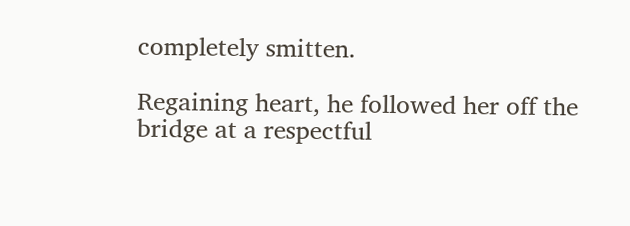completely smitten.

Regaining heart, he followed her off the bridge at a respectful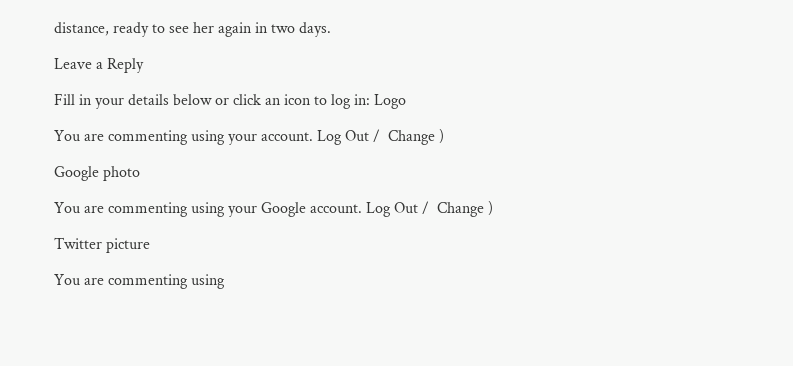distance, ready to see her again in two days.

Leave a Reply

Fill in your details below or click an icon to log in: Logo

You are commenting using your account. Log Out /  Change )

Google photo

You are commenting using your Google account. Log Out /  Change )

Twitter picture

You are commenting using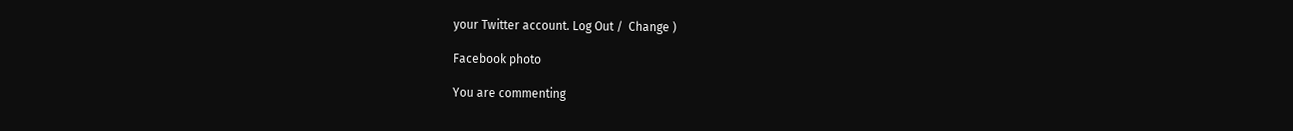your Twitter account. Log Out /  Change )

Facebook photo

You are commenting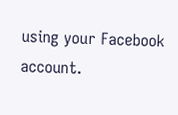using your Facebook account.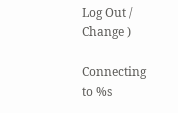Log Out /  Change )

Connecting to %s